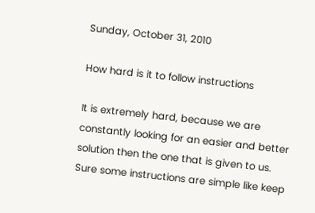Sunday, October 31, 2010

How hard is it to follow instructions

It is extremely hard, because we are constantly looking for an easier and better solution then the one that is given to us. Sure some instructions are simple like keep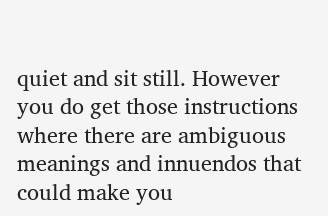quiet and sit still. However you do get those instructions where there are ambiguous meanings and innuendos that could make you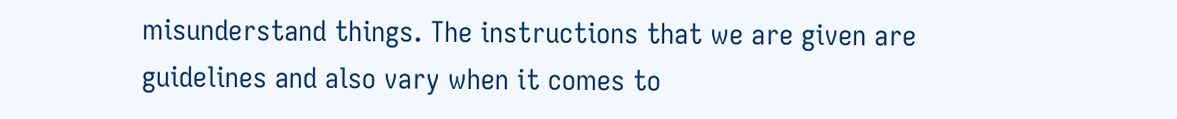misunderstand things. The instructions that we are given are guidelines and also vary when it comes to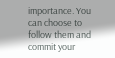importance. You can choose to follow them and commit your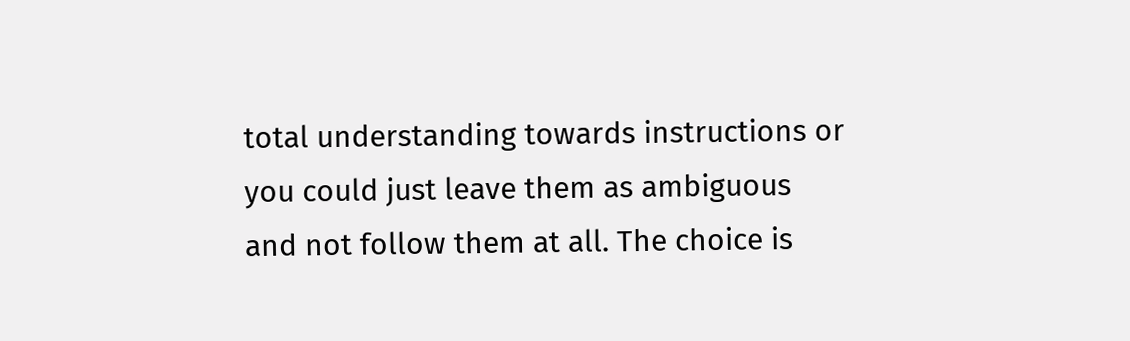total understanding towards instructions or you could just leave them as ambiguous and not follow them at all. The choice is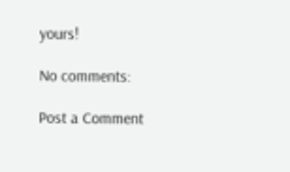yours!

No comments:

Post a Comment